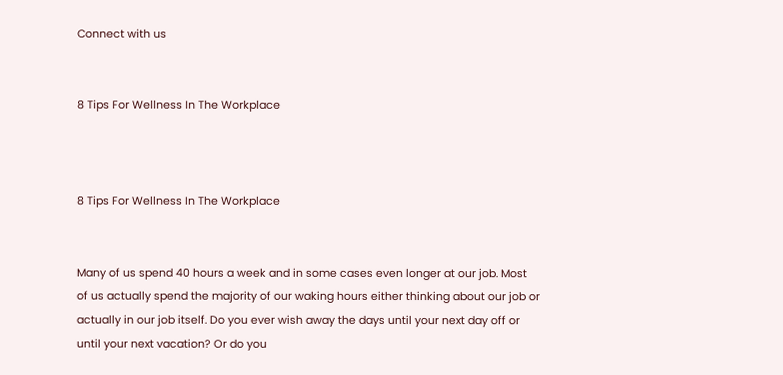Connect with us


8 Tips For Wellness In The Workplace



8 Tips For Wellness In The Workplace


Many of us spend 40 hours a week and in some cases even longer at our job. Most of us actually spend the majority of our waking hours either thinking about our job or actually in our job itself. Do you ever wish away the days until your next day off or until your next vacation? Or do you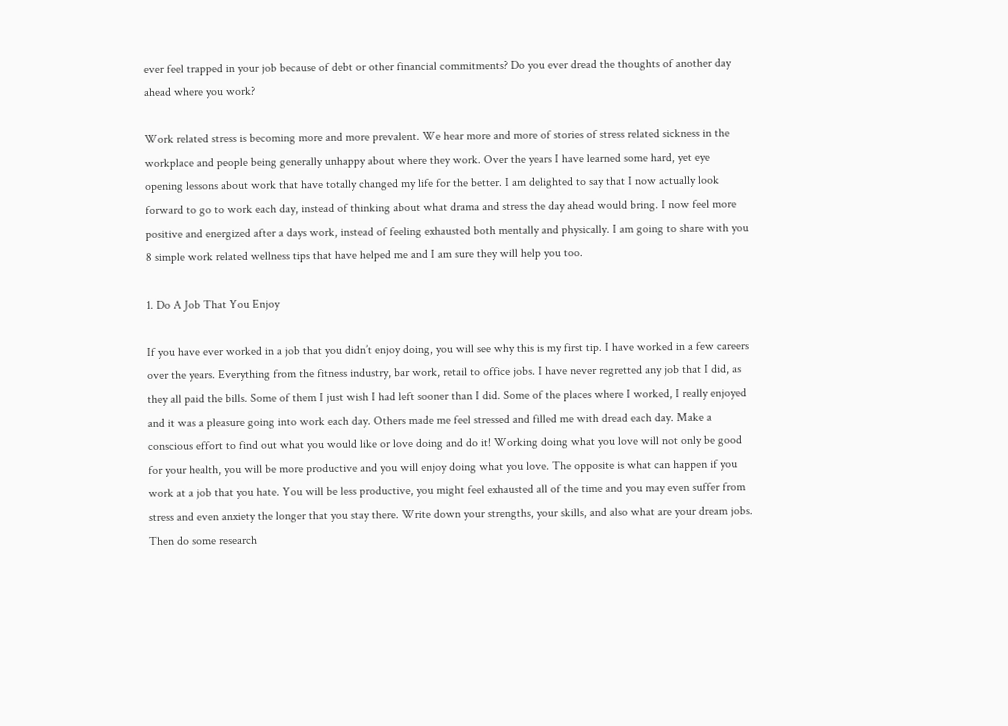ever feel trapped in your job because of debt or other financial commitments? Do you ever dread the thoughts of another day ahead where you work?

Work related stress is becoming more and more prevalent. We hear more and more of stories of stress related sickness in the workplace and people being generally unhappy about where they work. Over the years I have learned some hard, yet eye opening lessons about work that have totally changed my life for the better. I am delighted to say that I now actually look forward to go to work each day, instead of thinking about what drama and stress the day ahead would bring. I now feel more positive and energized after a days work, instead of feeling exhausted both mentally and physically. I am going to share with you 8 simple work related wellness tips that have helped me and I am sure they will help you too.

1. Do A Job That You Enjoy

If you have ever worked in a job that you didn’t enjoy doing, you will see why this is my first tip. I have worked in a few careers over the years. Everything from the fitness industry, bar work, retail to office jobs. I have never regretted any job that I did, as they all paid the bills. Some of them I just wish I had left sooner than I did. Some of the places where I worked, I really enjoyed and it was a pleasure going into work each day. Others made me feel stressed and filled me with dread each day. Make a conscious effort to find out what you would like or love doing and do it! Working doing what you love will not only be good for your health, you will be more productive and you will enjoy doing what you love. The opposite is what can happen if you work at a job that you hate. You will be less productive, you might feel exhausted all of the time and you may even suffer from stress and even anxiety the longer that you stay there. Write down your strengths, your skills, and also what are your dream jobs. Then do some research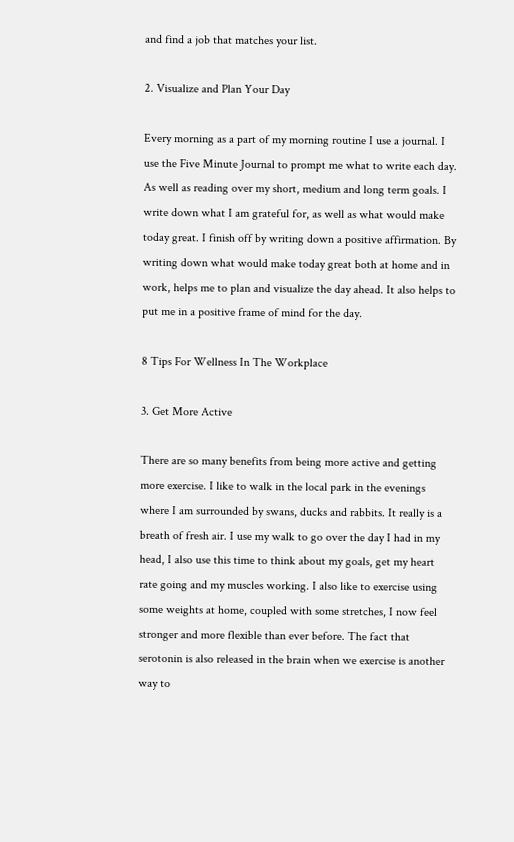and find a job that matches your list.

2. Visualize and Plan Your Day

Every morning as a part of my morning routine I use a journal. I use the Five Minute Journal to prompt me what to write each day. As well as reading over my short, medium and long term goals. I write down what I am grateful for, as well as what would make today great. I finish off by writing down a positive affirmation. By writing down what would make today great both at home and in work, helps me to plan and visualize the day ahead. It also helps to put me in a positive frame of mind for the day.

8 Tips For Wellness In The Workplace

3. Get More Active

There are so many benefits from being more active and getting more exercise. I like to walk in the local park in the evenings where I am surrounded by swans, ducks and rabbits. It really is a breath of fresh air. I use my walk to go over the day I had in my head, I also use this time to think about my goals, get my heart rate going and my muscles working. I also like to exercise using some weights at home, coupled with some stretches, I now feel stronger and more flexible than ever before. The fact that serotonin is also released in the brain when we exercise is another way to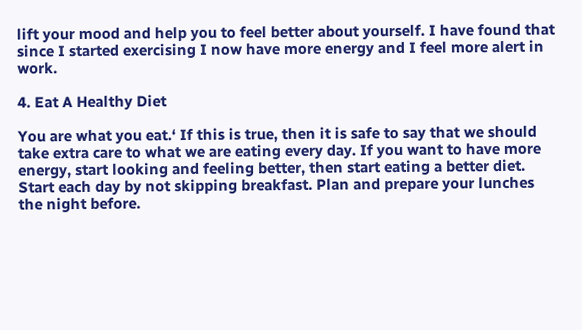lift your mood and help you to feel better about yourself. I have found that since I started exercising I now have more energy and I feel more alert in work.

4. Eat A Healthy Diet

You are what you eat.‘ If this is true, then it is safe to say that we should take extra care to what we are eating every day. If you want to have more energy, start looking and feeling better, then start eating a better diet. Start each day by not skipping breakfast. Plan and prepare your lunches the night before.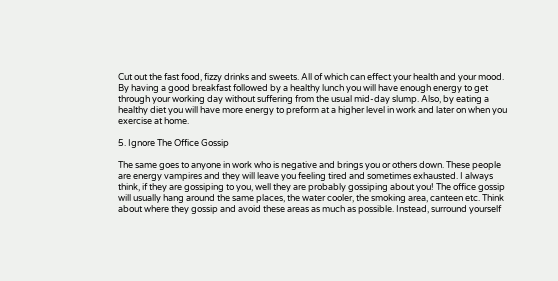Cut out the fast food, fizzy drinks and sweets. All of which can effect your health and your mood. By having a good breakfast followed by a healthy lunch you will have enough energy to get through your working day without suffering from the usual mid-day slump. Also, by eating a healthy diet you will have more energy to preform at a higher level in work and later on when you exercise at home.

5. Ignore The Office Gossip

The same goes to anyone in work who is negative and brings you or others down. These people are energy vampires and they will leave you feeling tired and sometimes exhausted. I always think, if they are gossiping to you, well they are probably gossiping about you! The office gossip will usually hang around the same places, the water cooler, the smoking area, canteen etc. Think about where they gossip and avoid these areas as much as possible. Instead, surround yourself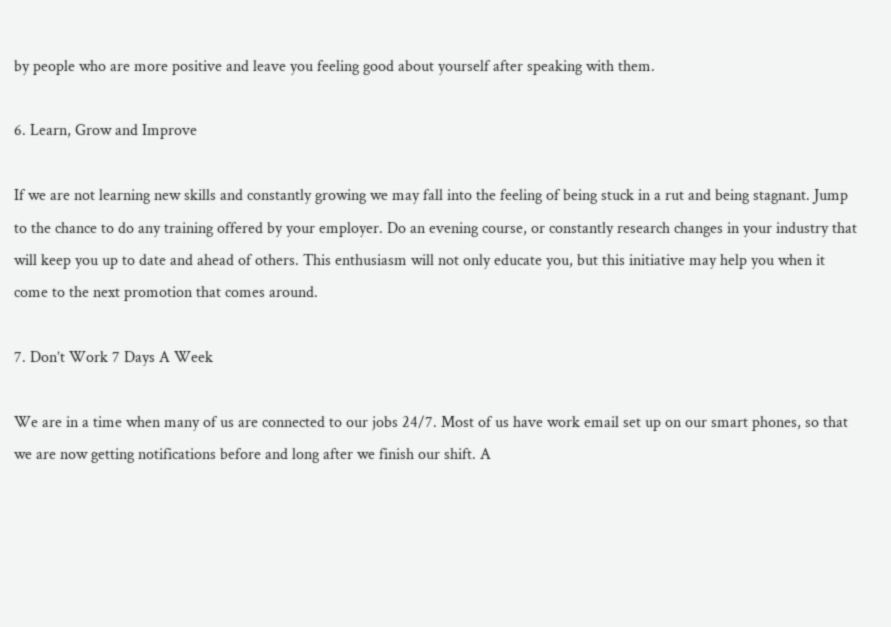by people who are more positive and leave you feeling good about yourself after speaking with them.

6. Learn, Grow and Improve

If we are not learning new skills and constantly growing we may fall into the feeling of being stuck in a rut and being stagnant. Jump to the chance to do any training offered by your employer. Do an evening course, or constantly research changes in your industry that will keep you up to date and ahead of others. This enthusiasm will not only educate you, but this initiative may help you when it come to the next promotion that comes around.

7. Don’t Work 7 Days A Week

We are in a time when many of us are connected to our jobs 24/7. Most of us have work email set up on our smart phones, so that we are now getting notifications before and long after we finish our shift. A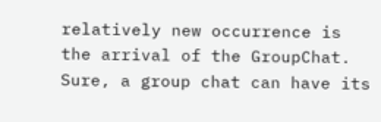relatively new occurrence is the arrival of the GroupChat. Sure, a group chat can have its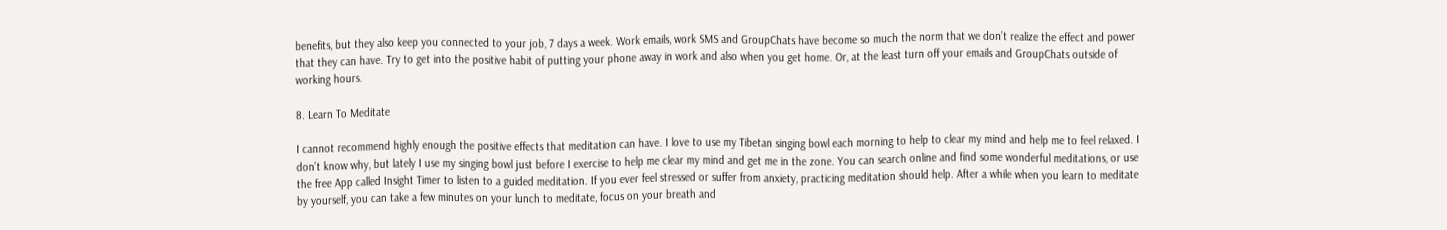benefits, but they also keep you connected to your job, 7 days a week. Work emails, work SMS and GroupChats have become so much the norm that we don’t realize the effect and power that they can have. Try to get into the positive habit of putting your phone away in work and also when you get home. Or, at the least turn off your emails and GroupChats outside of working hours.

8. Learn To Meditate

I cannot recommend highly enough the positive effects that meditation can have. I love to use my Tibetan singing bowl each morning to help to clear my mind and help me to feel relaxed. I don’t know why, but lately I use my singing bowl just before I exercise to help me clear my mind and get me in the zone. You can search online and find some wonderful meditations, or use the free App called Insight Timer to listen to a guided meditation. If you ever feel stressed or suffer from anxiety, practicing meditation should help. After a while when you learn to meditate by yourself, you can take a few minutes on your lunch to meditate, focus on your breath and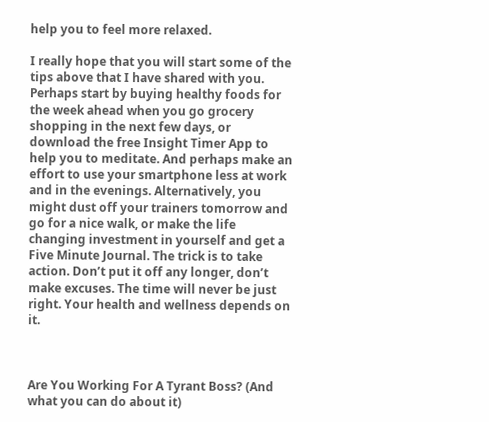help you to feel more relaxed.

I really hope that you will start some of the tips above that I have shared with you. Perhaps start by buying healthy foods for the week ahead when you go grocery shopping in the next few days, or download the free Insight Timer App to help you to meditate. And perhaps make an effort to use your smartphone less at work and in the evenings. Alternatively, you might dust off your trainers tomorrow and go for a nice walk, or make the life changing investment in yourself and get a Five Minute Journal. The trick is to take action. Don’t put it off any longer, don’t make excuses. The time will never be just right. Your health and wellness depends on it.



Are You Working For A Tyrant Boss? (And what you can do about it)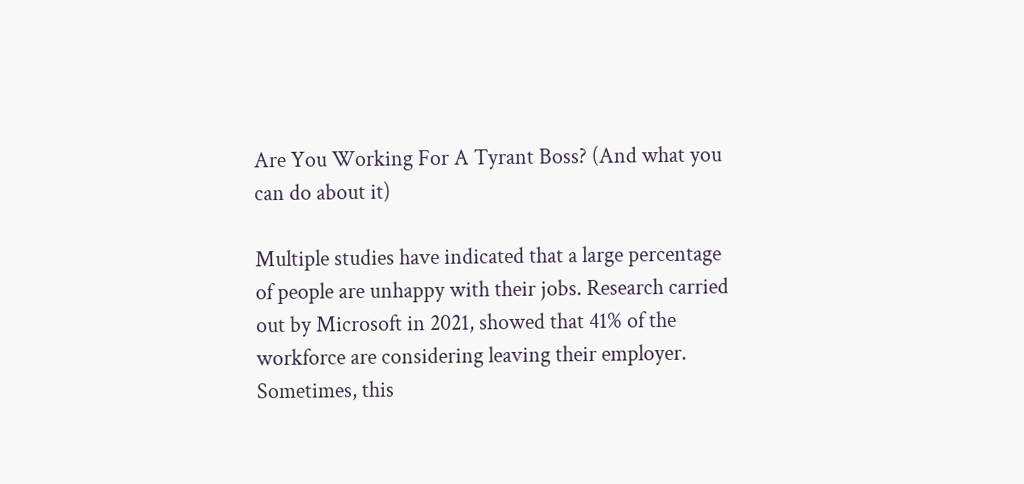Are You Working For A Tyrant Boss? (And what you can do about it)

Multiple studies have indicated that a large percentage of people are unhappy with their jobs. Research carried out by Microsoft in 2021, showed that 41% of the workforce are considering leaving their employer. Sometimes, this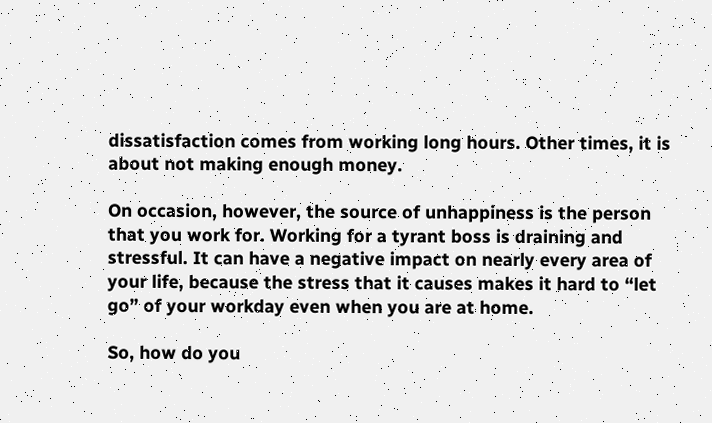dissatisfaction comes from working long hours. Other times, it is about not making enough money.

On occasion, however, the source of unhappiness is the person that you work for. Working for a tyrant boss is draining and stressful. It can have a negative impact on nearly every area of your life, because the stress that it causes makes it hard to “let go” of your workday even when you are at home.

So, how do you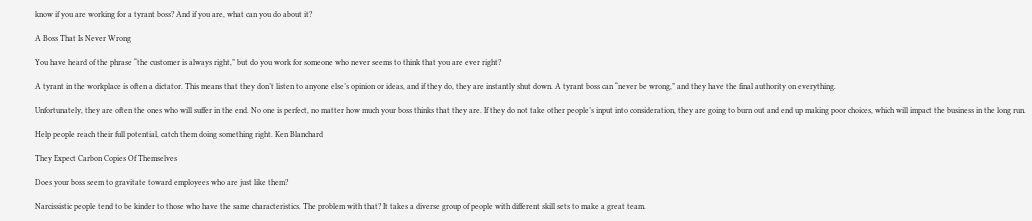know if you are working for a tyrant boss? And if you are, what can you do about it?

A Boss That Is Never Wrong

You have heard of the phrase “the customer is always right,” but do you work for someone who never seems to think that you are ever right?

A tyrant in the workplace is often a dictator. This means that they don’t listen to anyone else’s opinion or ideas, and if they do, they are instantly shut down. A tyrant boss can “never be wrong,” and they have the final authority on everything.

Unfortunately, they are often the ones who will suffer in the end. No one is perfect, no matter how much your boss thinks that they are. If they do not take other people’s input into consideration, they are going to burn out and end up making poor choices, which will impact the business in the long run.

Help people reach their full potential, catch them doing something right. Ken Blanchard

They Expect Carbon Copies Of Themselves

Does your boss seem to gravitate toward employees who are just like them?

Narcissistic people tend to be kinder to those who have the same characteristics. The problem with that? It takes a diverse group of people with different skill sets to make a great team.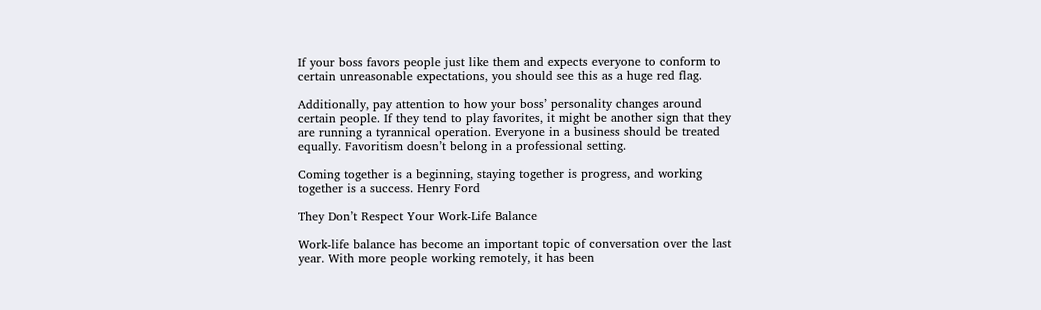If your boss favors people just like them and expects everyone to conform to certain unreasonable expectations, you should see this as a huge red flag.

Additionally, pay attention to how your boss’ personality changes around certain people. If they tend to play favorites, it might be another sign that they are running a tyrannical operation. Everyone in a business should be treated equally. Favoritism doesn’t belong in a professional setting.

Coming together is a beginning, staying together is progress, and working together is a success. Henry Ford

They Don’t Respect Your Work-Life Balance

Work-life balance has become an important topic of conversation over the last year. With more people working remotely, it has been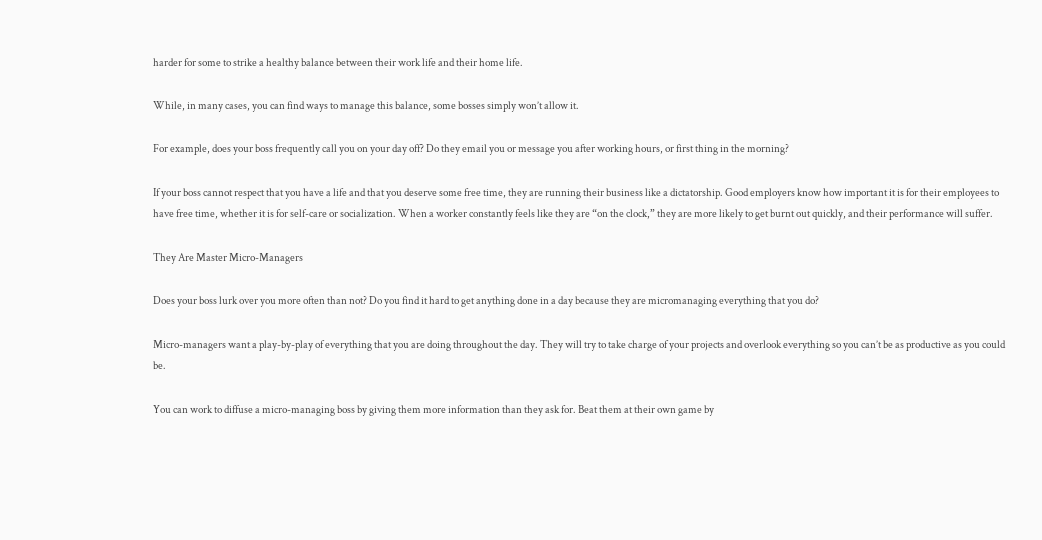harder for some to strike a healthy balance between their work life and their home life.

While, in many cases, you can find ways to manage this balance, some bosses simply won’t allow it.

For example, does your boss frequently call you on your day off? Do they email you or message you after working hours, or first thing in the morning?

If your boss cannot respect that you have a life and that you deserve some free time, they are running their business like a dictatorship. Good employers know how important it is for their employees to have free time, whether it is for self-care or socialization. When a worker constantly feels like they are “on the clock,” they are more likely to get burnt out quickly, and their performance will suffer.

They Are Master Micro-Managers

Does your boss lurk over you more often than not? Do you find it hard to get anything done in a day because they are micromanaging everything that you do?

Micro-managers want a play-by-play of everything that you are doing throughout the day. They will try to take charge of your projects and overlook everything so you can’t be as productive as you could be.

You can work to diffuse a micro-managing boss by giving them more information than they ask for. Beat them at their own game by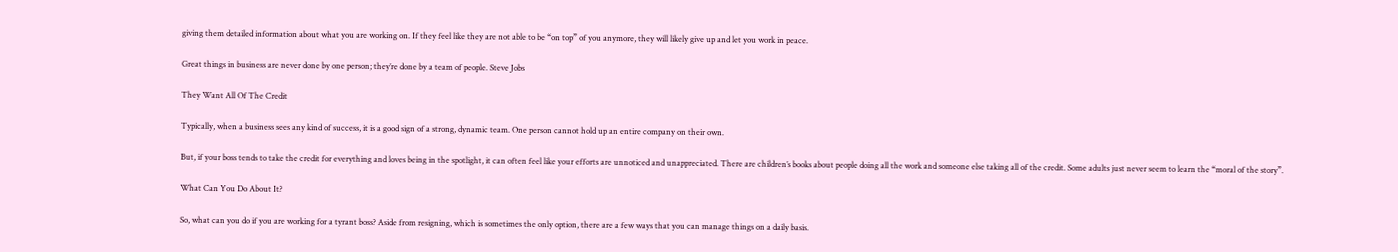giving them detailed information about what you are working on. If they feel like they are not able to be “on top” of you anymore, they will likely give up and let you work in peace.

Great things in business are never done by one person; they’re done by a team of people. Steve Jobs

They Want All Of The Credit

Typically, when a business sees any kind of success, it is a good sign of a strong, dynamic team. One person cannot hold up an entire company on their own.

But, if your boss tends to take the credit for everything and loves being in the spotlight, it can often feel like your efforts are unnoticed and unappreciated. There are children’s books about people doing all the work and someone else taking all of the credit. Some adults just never seem to learn the “moral of the story”.

What Can You Do About It?

So, what can you do if you are working for a tyrant boss? Aside from resigning, which is sometimes the only option, there are a few ways that you can manage things on a daily basis.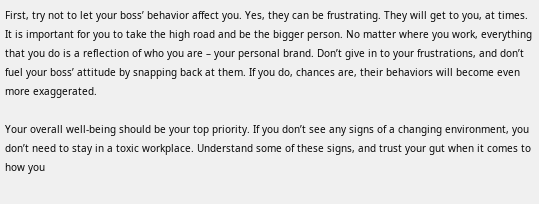First, try not to let your boss’ behavior affect you. Yes, they can be frustrating. They will get to you, at times. It is important for you to take the high road and be the bigger person. No matter where you work, everything that you do is a reflection of who you are – your personal brand. Don’t give in to your frustrations, and don’t fuel your boss’ attitude by snapping back at them. If you do, chances are, their behaviors will become even more exaggerated.

Your overall well-being should be your top priority. If you don’t see any signs of a changing environment, you don’t need to stay in a toxic workplace. Understand some of these signs, and trust your gut when it comes to how you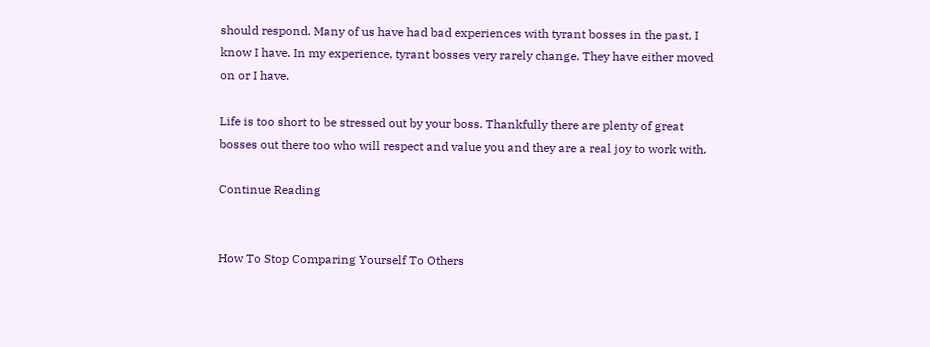should respond. Many of us have had bad experiences with tyrant bosses in the past, I know I have. In my experience, tyrant bosses very rarely change. They have either moved on or I have.

Life is too short to be stressed out by your boss. Thankfully there are plenty of great bosses out there too who will respect and value you and they are a real joy to work with.

Continue Reading


How To Stop Comparing Yourself To Others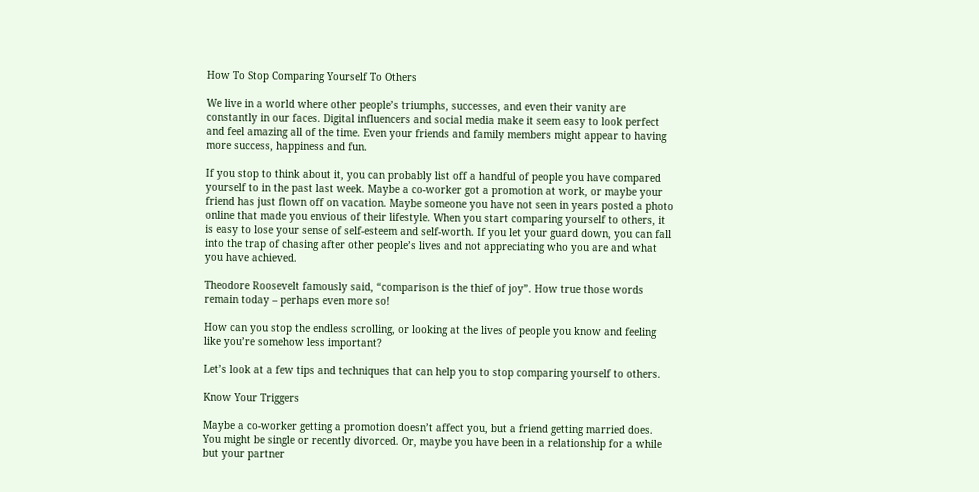How To Stop Comparing Yourself To Others

We live in a world where other people’s triumphs, successes, and even their vanity are constantly in our faces. Digital influencers and social media make it seem easy to look perfect and feel amazing all of the time. Even your friends and family members might appear to having more success, happiness and fun.

If you stop to think about it, you can probably list off a handful of people you have compared yourself to in the past last week. Maybe a co-worker got a promotion at work, or maybe your friend has just flown off on vacation. Maybe someone you have not seen in years posted a photo online that made you envious of their lifestyle. When you start comparing yourself to others, it is easy to lose your sense of self-esteem and self-worth. If you let your guard down, you can fall into the trap of chasing after other people’s lives and not appreciating who you are and what you have achieved.

Theodore Roosevelt famously said, “comparison is the thief of joy”. How true those words remain today – perhaps even more so!

How can you stop the endless scrolling, or looking at the lives of people you know and feeling like you’re somehow less important?

Let’s look at a few tips and techniques that can help you to stop comparing yourself to others.

Know Your Triggers

Maybe a co-worker getting a promotion doesn’t affect you, but a friend getting married does. You might be single or recently divorced. Or, maybe you have been in a relationship for a while but your partner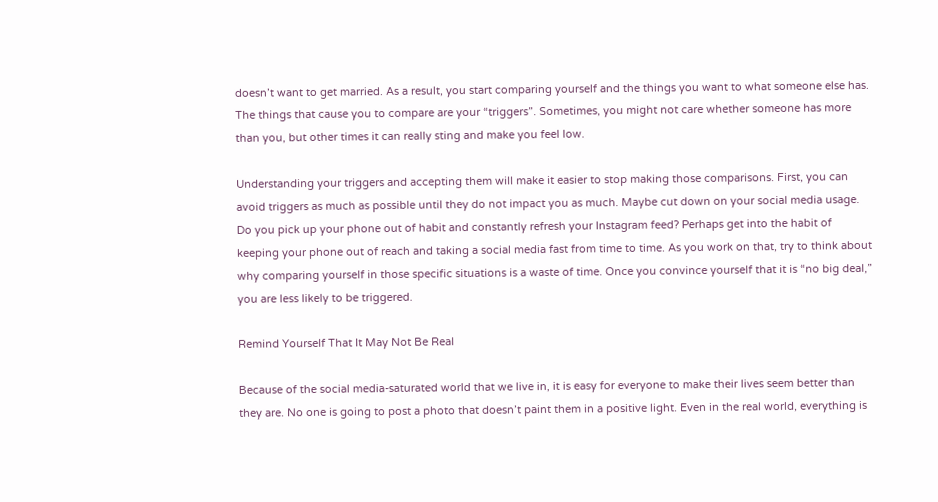doesn’t want to get married. As a result, you start comparing yourself and the things you want to what someone else has. The things that cause you to compare are your “triggers”. Sometimes, you might not care whether someone has more than you, but other times it can really sting and make you feel low.

Understanding your triggers and accepting them will make it easier to stop making those comparisons. First, you can avoid triggers as much as possible until they do not impact you as much. Maybe cut down on your social media usage. Do you pick up your phone out of habit and constantly refresh your Instagram feed? Perhaps get into the habit of keeping your phone out of reach and taking a social media fast from time to time. As you work on that, try to think about why comparing yourself in those specific situations is a waste of time. Once you convince yourself that it is “no big deal,” you are less likely to be triggered.

Remind Yourself That It May Not Be Real

Because of the social media-saturated world that we live in, it is easy for everyone to make their lives seem better than they are. No one is going to post a photo that doesn’t paint them in a positive light. Even in the real world, everything is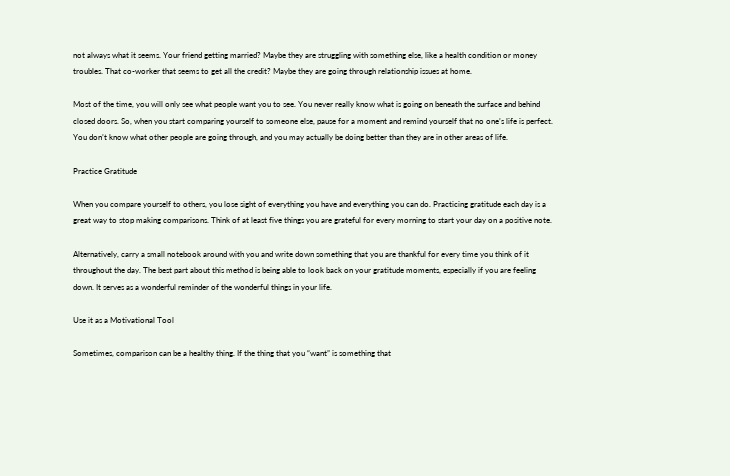not always what it seems. Your friend getting married? Maybe they are struggling with something else, like a health condition or money troubles. That co-worker that seems to get all the credit? Maybe they are going through relationship issues at home.

Most of the time, you will only see what people want you to see. You never really know what is going on beneath the surface and behind closed doors. So, when you start comparing yourself to someone else, pause for a moment and remind yourself that no one’s life is perfect. You don’t know what other people are going through, and you may actually be doing better than they are in other areas of life.

Practice Gratitude

When you compare yourself to others, you lose sight of everything you have and everything you can do. Practicing gratitude each day is a great way to stop making comparisons. Think of at least five things you are grateful for every morning to start your day on a positive note.

Alternatively, carry a small notebook around with you and write down something that you are thankful for every time you think of it throughout the day. The best part about this method is being able to look back on your gratitude moments, especially if you are feeling down. It serves as a wonderful reminder of the wonderful things in your life.

Use it as a Motivational Tool

Sometimes, comparison can be a healthy thing. If the thing that you “want” is something that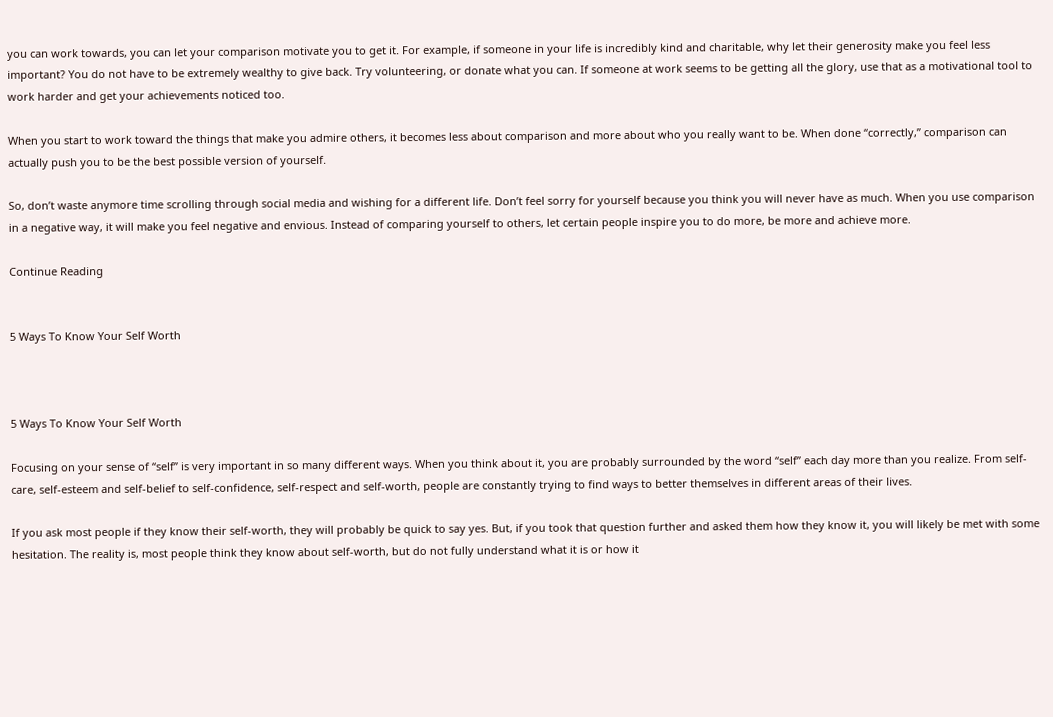you can work towards, you can let your comparison motivate you to get it. For example, if someone in your life is incredibly kind and charitable, why let their generosity make you feel less important? You do not have to be extremely wealthy to give back. Try volunteering, or donate what you can. If someone at work seems to be getting all the glory, use that as a motivational tool to work harder and get your achievements noticed too.

When you start to work toward the things that make you admire others, it becomes less about comparison and more about who you really want to be. When done “correctly,” comparison can actually push you to be the best possible version of yourself.

So, don’t waste anymore time scrolling through social media and wishing for a different life. Don’t feel sorry for yourself because you think you will never have as much. When you use comparison in a negative way, it will make you feel negative and envious. Instead of comparing yourself to others, let certain people inspire you to do more, be more and achieve more.

Continue Reading


5 Ways To Know Your Self Worth



5 Ways To Know Your Self Worth

Focusing on your sense of “self” is very important in so many different ways. When you think about it, you are probably surrounded by the word “self” each day more than you realize. From self-care, self-esteem and self-belief to self-confidence, self-respect and self-worth, people are constantly trying to find ways to better themselves in different areas of their lives.

If you ask most people if they know their self-worth, they will probably be quick to say yes. But, if you took that question further and asked them how they know it, you will likely be met with some hesitation. The reality is, most people think they know about self-worth, but do not fully understand what it is or how it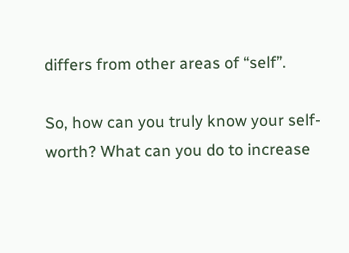differs from other areas of “self”.

So, how can you truly know your self-worth? What can you do to increase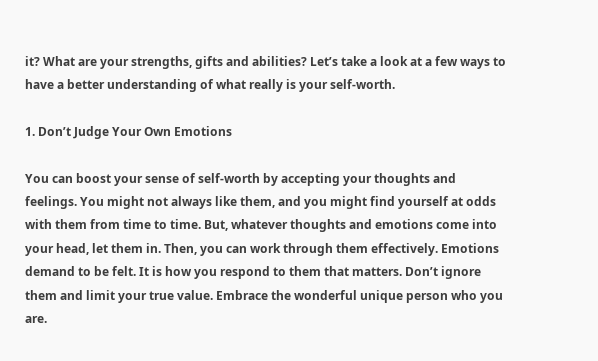it? What are your strengths, gifts and abilities? Let’s take a look at a few ways to have a better understanding of what really is your self-worth.

1. Don’t Judge Your Own Emotions

You can boost your sense of self-worth by accepting your thoughts and feelings. You might not always like them, and you might find yourself at odds with them from time to time. But, whatever thoughts and emotions come into your head, let them in. Then, you can work through them effectively. Emotions demand to be felt. It is how you respond to them that matters. Don’t ignore them and limit your true value. Embrace the wonderful unique person who you are.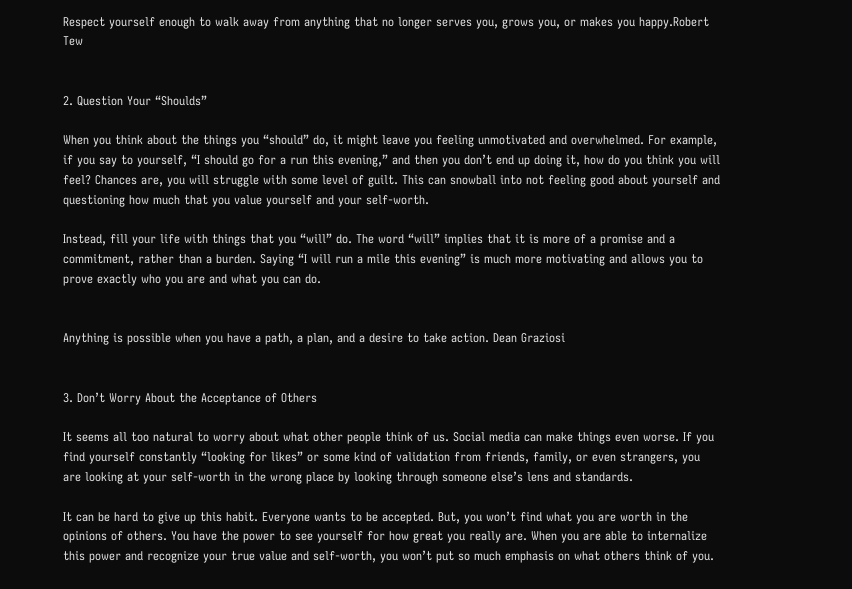Respect yourself enough to walk away from anything that no longer serves you, grows you, or makes you happy.Robert Tew


2. Question Your “Shoulds”

When you think about the things you “should” do, it might leave you feeling unmotivated and overwhelmed. For example, if you say to yourself, “I should go for a run this evening,” and then you don’t end up doing it, how do you think you will feel? Chances are, you will struggle with some level of guilt. This can snowball into not feeling good about yourself and questioning how much that you value yourself and your self-worth.

Instead, fill your life with things that you “will” do. The word “will” implies that it is more of a promise and a commitment, rather than a burden. Saying “I will run a mile this evening” is much more motivating and allows you to prove exactly who you are and what you can do.


Anything is possible when you have a path, a plan, and a desire to take action. Dean Graziosi


3. Don’t Worry About the Acceptance of Others

It seems all too natural to worry about what other people think of us. Social media can make things even worse. If you find yourself constantly “looking for likes” or some kind of validation from friends, family, or even strangers, you are looking at your self-worth in the wrong place by looking through someone else’s lens and standards.

It can be hard to give up this habit. Everyone wants to be accepted. But, you won’t find what you are worth in the opinions of others. You have the power to see yourself for how great you really are. When you are able to internalize this power and recognize your true value and self-worth, you won’t put so much emphasis on what others think of you.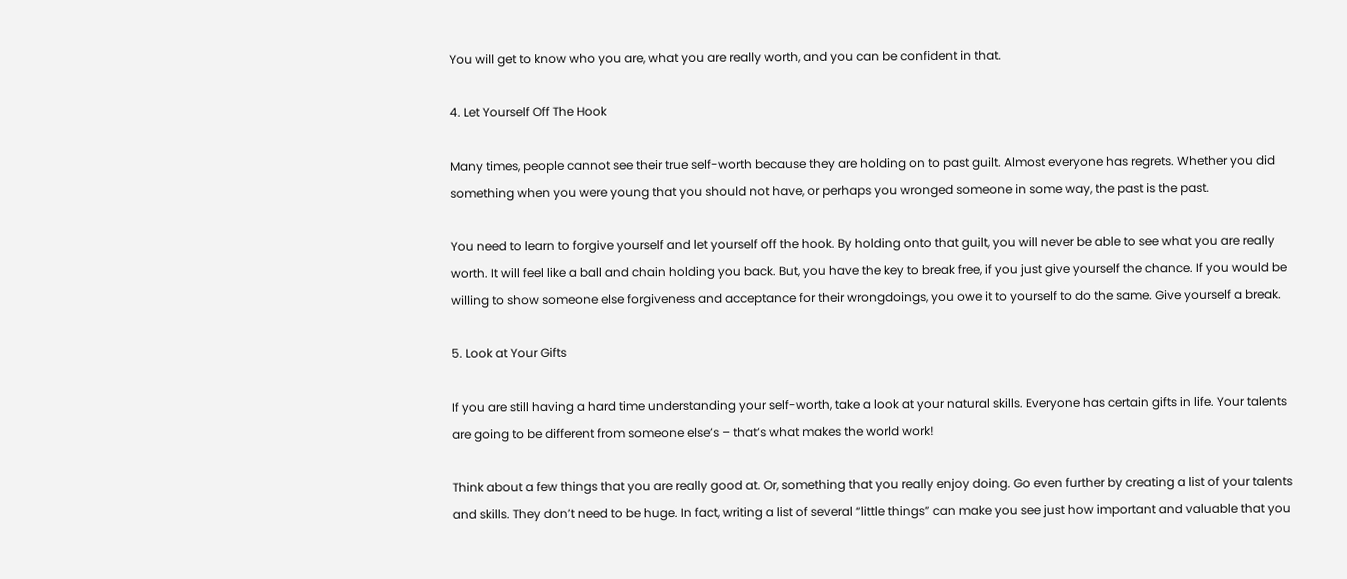You will get to know who you are, what you are really worth, and you can be confident in that.

4. Let Yourself Off The Hook

Many times, people cannot see their true self-worth because they are holding on to past guilt. Almost everyone has regrets. Whether you did something when you were young that you should not have, or perhaps you wronged someone in some way, the past is the past.

You need to learn to forgive yourself and let yourself off the hook. By holding onto that guilt, you will never be able to see what you are really worth. It will feel like a ball and chain holding you back. But, you have the key to break free, if you just give yourself the chance. If you would be willing to show someone else forgiveness and acceptance for their wrongdoings, you owe it to yourself to do the same. Give yourself a break.

5. Look at Your Gifts

If you are still having a hard time understanding your self-worth, take a look at your natural skills. Everyone has certain gifts in life. Your talents are going to be different from someone else’s – that’s what makes the world work!

Think about a few things that you are really good at. Or, something that you really enjoy doing. Go even further by creating a list of your talents and skills. They don’t need to be huge. In fact, writing a list of several “little things” can make you see just how important and valuable that you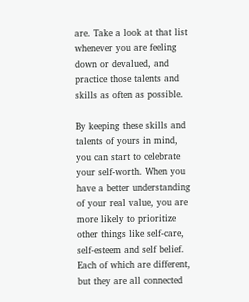are. Take a look at that list whenever you are feeling down or devalued, and practice those talents and skills as often as possible.

By keeping these skills and talents of yours in mind, you can start to celebrate your self-worth. When you have a better understanding of your real value, you are more likely to prioritize other things like self-care, self-esteem and self belief. Each of which are different, but they are all connected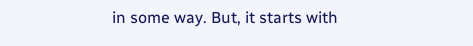in some way. But, it starts with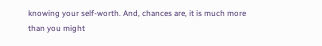knowing your self-worth. And, chances are, it is much more than you might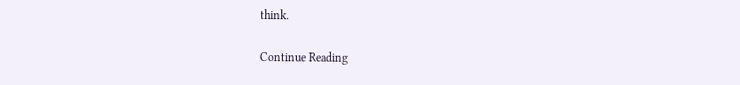think.

Continue Reading